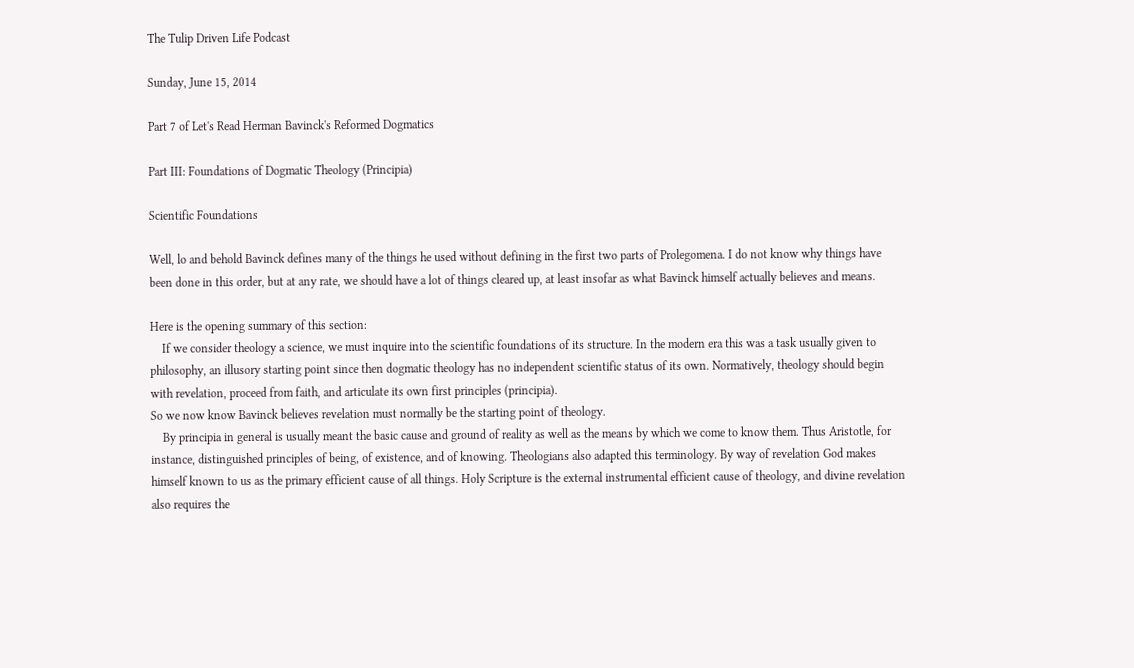The Tulip Driven Life Podcast

Sunday, June 15, 2014

Part 7 of Let's Read Herman Bavinck's Reformed Dogmatics

Part III: Foundations of Dogmatic Theology (Principia)

Scientific Foundations

Well, lo and behold Bavinck defines many of the things he used without defining in the first two parts of Prolegomena. I do not know why things have been done in this order, but at any rate, we should have a lot of things cleared up, at least insofar as what Bavinck himself actually believes and means.

Here is the opening summary of this section:
    If we consider theology a science, we must inquire into the scientific foundations of its structure. In the modern era this was a task usually given to philosophy, an illusory starting point since then dogmatic theology has no independent scientific status of its own. Normatively, theology should begin with revelation, proceed from faith, and articulate its own first principles (principia).
So we now know Bavinck believes revelation must normally be the starting point of theology.
    By principia in general is usually meant the basic cause and ground of reality as well as the means by which we come to know them. Thus Aristotle, for instance, distinguished principles of being, of existence, and of knowing. Theologians also adapted this terminology. By way of revelation God makes himself known to us as the primary efficient cause of all things. Holy Scripture is the external instrumental efficient cause of theology, and divine revelation also requires the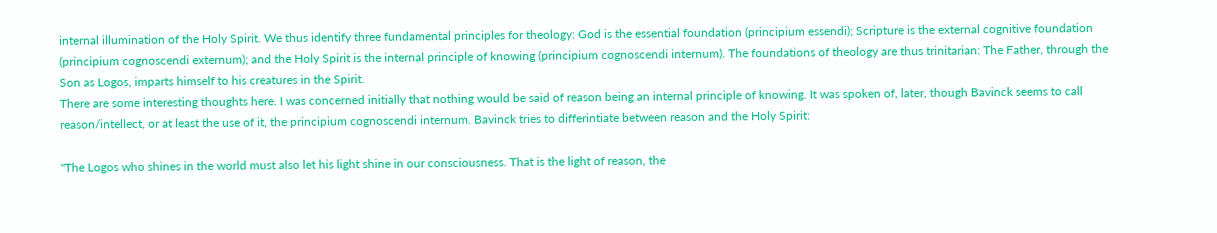internal illumination of the Holy Spirit. We thus identify three fundamental principles for theology: God is the essential foundation (principium essendi); Scripture is the external cognitive foundation (principium cognoscendi externum); and the Holy Spirit is the internal principle of knowing (principium cognoscendi internum). The foundations of theology are thus trinitarian: The Father, through the Son as Logos, imparts himself to his creatures in the Spirit.
There are some interesting thoughts here. I was concerned initially that nothing would be said of reason being an internal principle of knowing. It was spoken of, later, though Bavinck seems to call reason/intellect, or at least the use of it, the principium cognoscendi internum. Bavinck tries to differintiate between reason and the Holy Spirit:

"The Logos who shines in the world must also let his light shine in our consciousness. That is the light of reason, the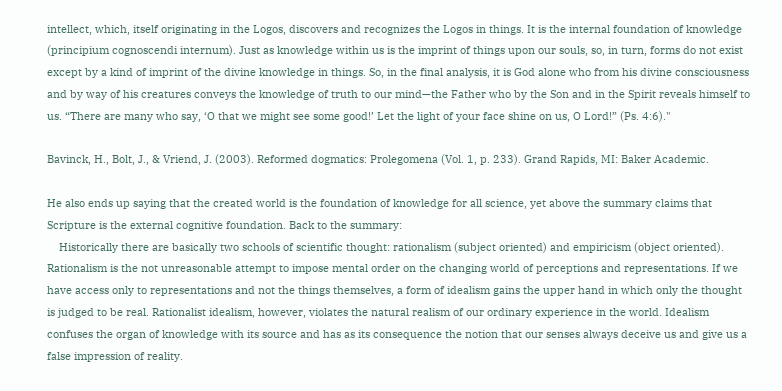intellect, which, itself originating in the Logos, discovers and recognizes the Logos in things. It is the internal foundation of knowledge (principium cognoscendi internum). Just as knowledge within us is the imprint of things upon our souls, so, in turn, forms do not exist except by a kind of imprint of the divine knowledge in things. So, in the final analysis, it is God alone who from his divine consciousness and by way of his creatures conveys the knowledge of truth to our mind—the Father who by the Son and in the Spirit reveals himself to us. “There are many who say, ‘O that we might see some good!’ Let the light of your face shine on us, O Lord!” (Ps. 4:6)."

Bavinck, H., Bolt, J., & Vriend, J. (2003). Reformed dogmatics: Prolegomena (Vol. 1, p. 233). Grand Rapids, MI: Baker Academic.

He also ends up saying that the created world is the foundation of knowledge for all science, yet above the summary claims that Scripture is the external cognitive foundation. Back to the summary:
    Historically there are basically two schools of scientific thought: rationalism (subject oriented) and empiricism (object oriented). Rationalism is the not unreasonable attempt to impose mental order on the changing world of perceptions and representations. If we have access only to representations and not the things themselves, a form of idealism gains the upper hand in which only the thought is judged to be real. Rationalist idealism, however, violates the natural realism of our ordinary experience in the world. Idealism confuses the organ of knowledge with its source and has as its consequence the notion that our senses always deceive us and give us a false impression of reality.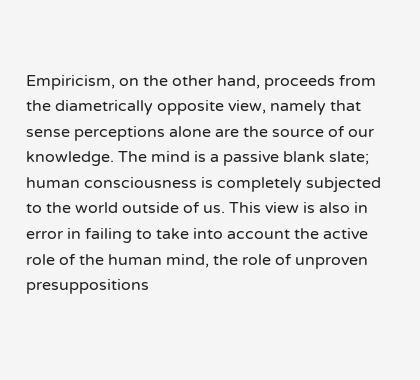Empiricism, on the other hand, proceeds from the diametrically opposite view, namely that sense perceptions alone are the source of our knowledge. The mind is a passive blank slate; human consciousness is completely subjected to the world outside of us. This view is also in error in failing to take into account the active role of the human mind, the role of unproven presuppositions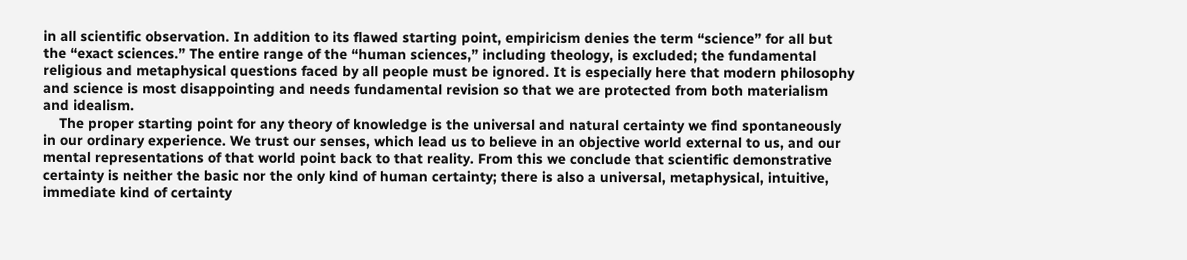in all scientific observation. In addition to its flawed starting point, empiricism denies the term “science” for all but the “exact sciences.” The entire range of the “human sciences,” including theology, is excluded; the fundamental religious and metaphysical questions faced by all people must be ignored. It is especially here that modern philosophy and science is most disappointing and needs fundamental revision so that we are protected from both materialism and idealism.
    The proper starting point for any theory of knowledge is the universal and natural certainty we find spontaneously in our ordinary experience. We trust our senses, which lead us to believe in an objective world external to us, and our mental representations of that world point back to that reality. From this we conclude that scientific demonstrative certainty is neither the basic nor the only kind of human certainty; there is also a universal, metaphysical, intuitive, immediate kind of certainty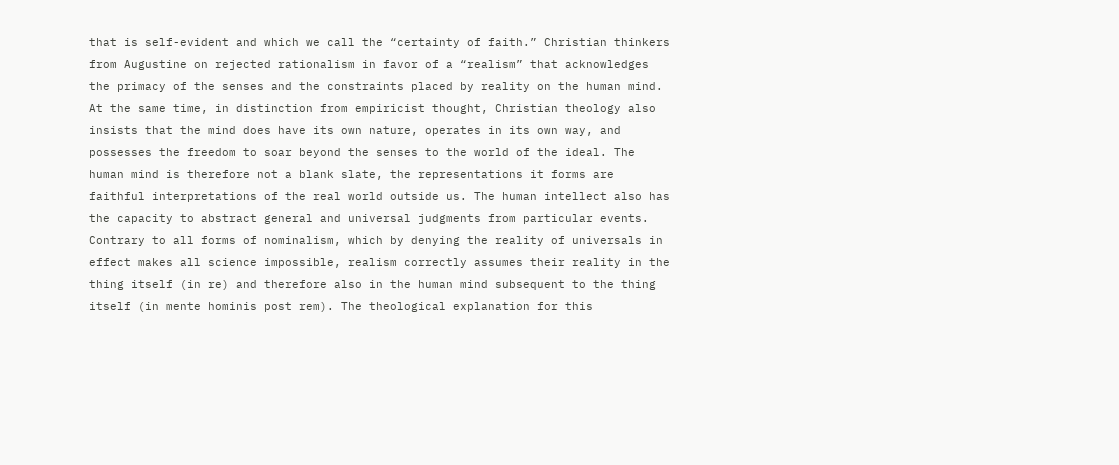that is self-evident and which we call the “certainty of faith.” Christian thinkers from Augustine on rejected rationalism in favor of a “realism” that acknowledges the primacy of the senses and the constraints placed by reality on the human mind. At the same time, in distinction from empiricist thought, Christian theology also insists that the mind does have its own nature, operates in its own way, and possesses the freedom to soar beyond the senses to the world of the ideal. The human mind is therefore not a blank slate, the representations it forms are faithful interpretations of the real world outside us. The human intellect also has the capacity to abstract general and universal judgments from particular events. Contrary to all forms of nominalism, which by denying the reality of universals in effect makes all science impossible, realism correctly assumes their reality in the thing itself (in re) and therefore also in the human mind subsequent to the thing itself (in mente hominis post rem). The theological explanation for this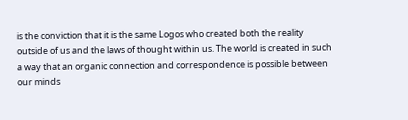is the conviction that it is the same Logos who created both the reality outside of us and the laws of thought within us. The world is created in such a way that an organic connection and correspondence is possible between our minds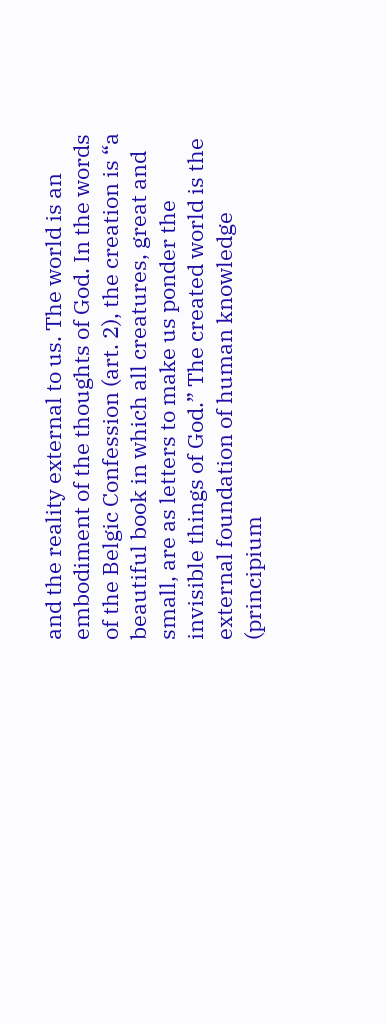and the reality external to us. The world is an embodiment of the thoughts of God. In the words of the Belgic Confession (art. 2), the creation is “a beautiful book in which all creatures, great and small, are as letters to make us ponder the invisible things of God.” The created world is the external foundation of human knowledge (principium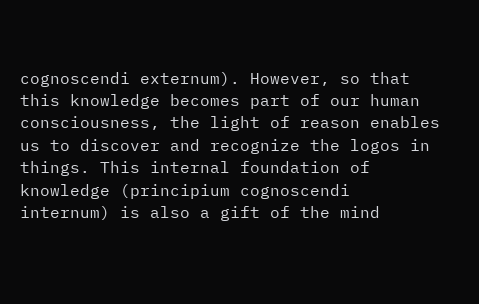cognoscendi externum). However, so that this knowledge becomes part of our human consciousness, the light of reason enables us to discover and recognize the logos in things. This internal foundation of knowledge (principium cognoscendi internum) is also a gift of the mind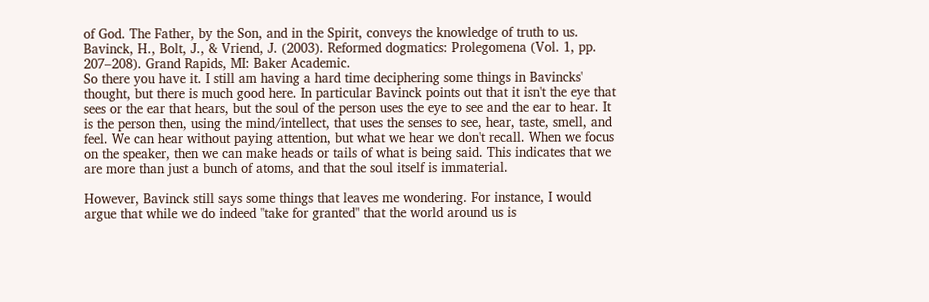of God. The Father, by the Son, and in the Spirit, conveys the knowledge of truth to us.
Bavinck, H., Bolt, J., & Vriend, J. (2003). Reformed dogmatics: Prolegomena (Vol. 1, pp. 207–208). Grand Rapids, MI: Baker Academic.
So there you have it. I still am having a hard time deciphering some things in Bavincks' thought, but there is much good here. In particular Bavinck points out that it isn't the eye that sees or the ear that hears, but the soul of the person uses the eye to see and the ear to hear. It is the person then, using the mind/intellect, that uses the senses to see, hear, taste, smell, and feel. We can hear without paying attention, but what we hear we don't recall. When we focus on the speaker, then we can make heads or tails of what is being said. This indicates that we are more than just a bunch of atoms, and that the soul itself is immaterial.

However, Bavinck still says some things that leaves me wondering. For instance, I would argue that while we do indeed "take for granted" that the world around us is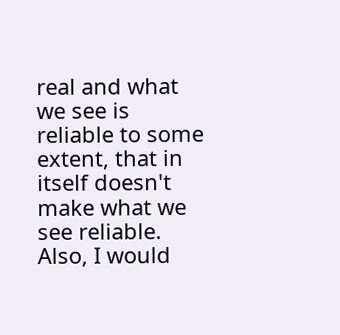real and what we see is reliable to some extent, that in itself doesn't make what we see reliable. Also, I would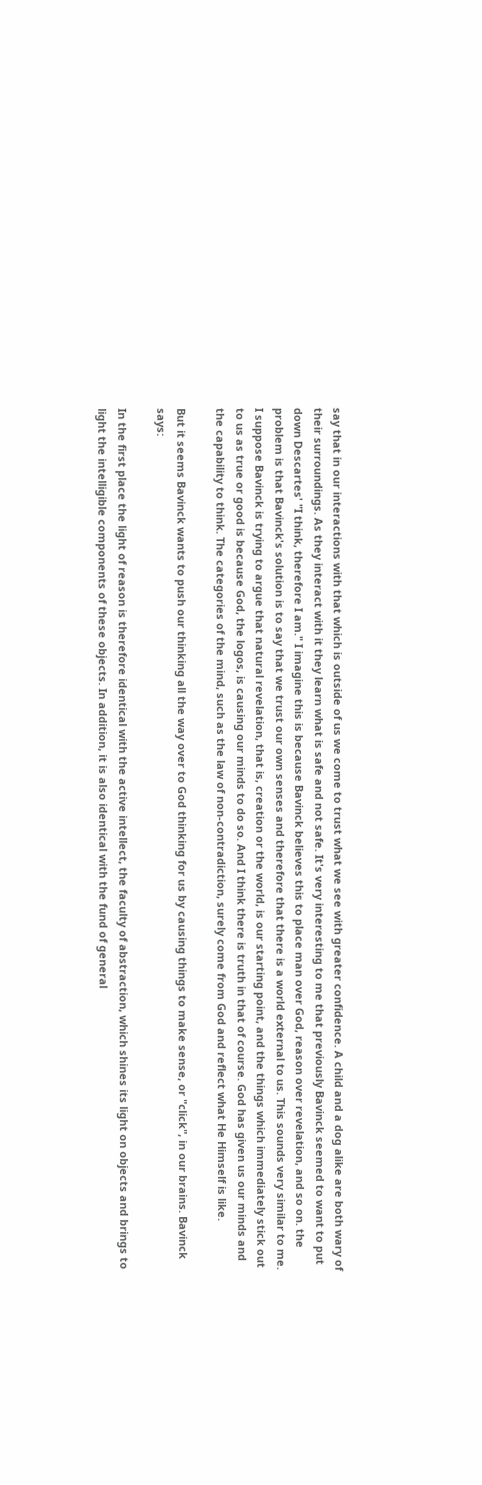say that in our interactions with that which is outside of us we come to trust what we see with greater confidence. A child and a dog alike are both wary of their surroundings. As they interact with it they learn what is safe and not safe. It's very interesting to me that previously Bavinck seemed to want to put down Descartes' "I think, therefore I am." I imagine this is because Bavinck believes this to place man over God, reason over revelation, and so on. the problem is that Bavinck's solution is to say that we trust our own senses and therefore that there is a world external to us. This sounds very similar to me. I suppose Bavinck is trying to argue that natural revelation, that is, creation or the world, is our starting point, and the things which immediately stick out to us as true or good is because God, the logos, is causing our minds to do so. And I think there is truth in that of course. God has given us our minds and the capability to think. The categories of the mind, such as the law of non-contradiction, surely come from God and reflect what He Himself is like.

But it seems Bavinck wants to push our thinking all the way over to God thinking for us by causing things to make sense, or "click", in our brains. Bavinck says:

In the first place the light of reason is therefore identical with the active intellect, the faculty of abstraction, which shines its light on objects and brings to light the intelligible components of these objects. In addition, it is also identical with the fund of general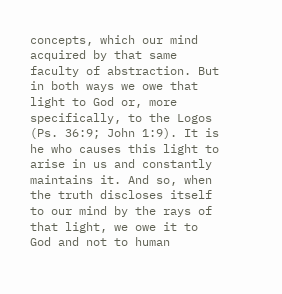concepts, which our mind acquired by that same faculty of abstraction. But in both ways we owe that light to God or, more specifically, to the Logos (Ps. 36:9; John 1:9). It is he who causes this light to arise in us and constantly maintains it. And so, when the truth discloses itself to our mind by the rays of that light, we owe it to God and not to human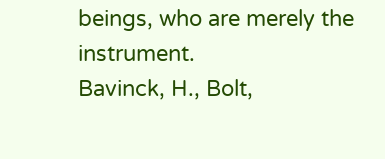beings, who are merely the instrument.
Bavinck, H., Bolt,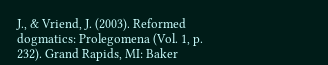J., & Vriend, J. (2003). Reformed dogmatics: Prolegomena (Vol. 1, p. 232). Grand Rapids, MI: Baker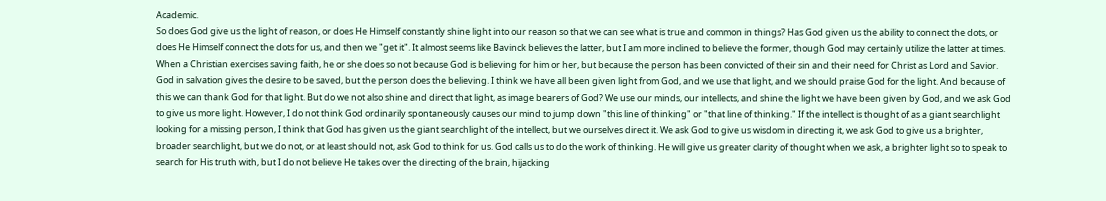Academic.
So does God give us the light of reason, or does He Himself constantly shine light into our reason so that we can see what is true and common in things? Has God given us the ability to connect the dots, or does He Himself connect the dots for us, and then we "get it". It almost seems like Bavinck believes the latter, but I am more inclined to believe the former, though God may certainly utilize the latter at times. When a Christian exercises saving faith, he or she does so not because God is believing for him or her, but because the person has been convicted of their sin and their need for Christ as Lord and Savior. God in salvation gives the desire to be saved, but the person does the believing. I think we have all been given light from God, and we use that light, and we should praise God for the light. And because of this we can thank God for that light. But do we not also shine and direct that light, as image bearers of God? We use our minds, our intellects, and shine the light we have been given by God, and we ask God to give us more light. However, I do not think God ordinarily spontaneously causes our mind to jump down "this line of thinking" or "that line of thinking." If the intellect is thought of as a giant searchlight looking for a missing person, I think that God has given us the giant searchlight of the intellect, but we ourselves direct it. We ask God to give us wisdom in directing it, we ask God to give us a brighter, broader searchlight, but we do not, or at least should not, ask God to think for us. God calls us to do the work of thinking. He will give us greater clarity of thought when we ask, a brighter light so to speak to search for His truth with, but I do not believe He takes over the directing of the brain, hijacking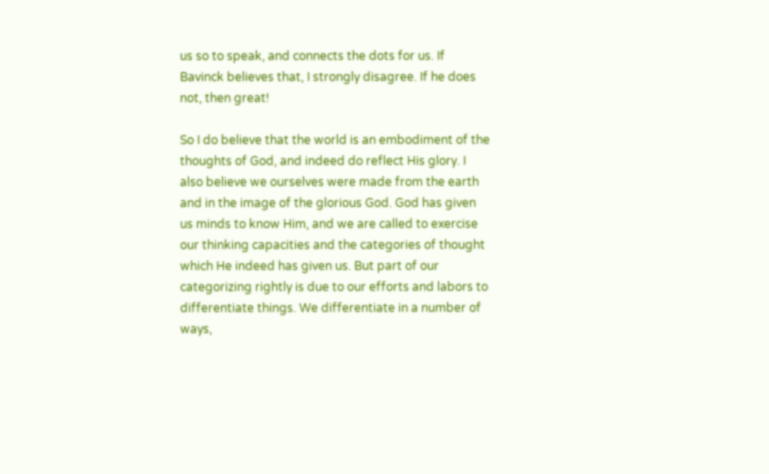us so to speak, and connects the dots for us. If Bavinck believes that, I strongly disagree. If he does not, then great!

So I do believe that the world is an embodiment of the thoughts of God, and indeed do reflect His glory. I also believe we ourselves were made from the earth and in the image of the glorious God. God has given us minds to know Him, and we are called to exercise our thinking capacities and the categories of thought which He indeed has given us. But part of our categorizing rightly is due to our efforts and labors to differentiate things. We differentiate in a number of ways,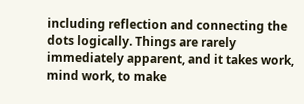including reflection and connecting the dots logically. Things are rarely immediately apparent, and it takes work, mind work, to make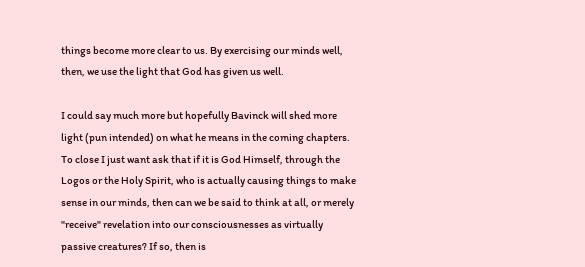things become more clear to us. By exercising our minds well, then, we use the light that God has given us well.

I could say much more but hopefully Bavinck will shed more light (pun intended) on what he means in the coming chapters. To close I just want ask that if it is God Himself, through the Logos or the Holy Spirit, who is actually causing things to make sense in our minds, then can we be said to think at all, or merely "receive" revelation into our consciousnesses as virtually passive creatures? If so, then is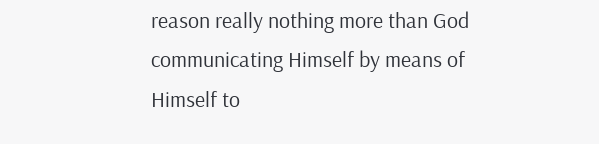reason really nothing more than God communicating Himself by means of Himself to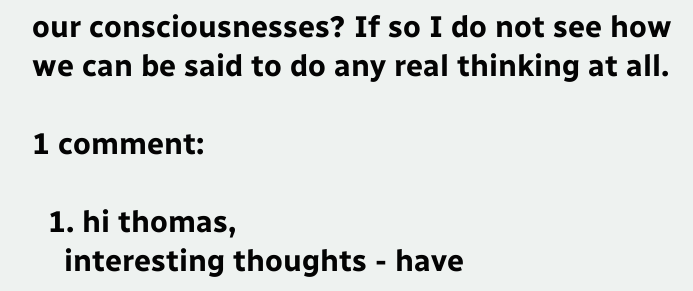our consciousnesses? If so I do not see how we can be said to do any real thinking at all.

1 comment:

  1. hi thomas,
    interesting thoughts - have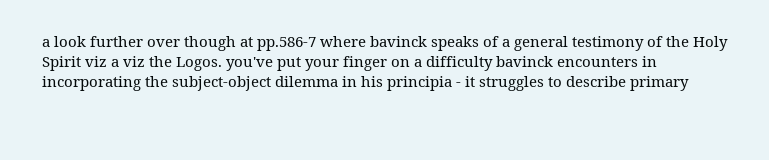a look further over though at pp.586-7 where bavinck speaks of a general testimony of the Holy Spirit viz a viz the Logos. you've put your finger on a difficulty bavinck encounters in incorporating the subject-object dilemma in his principia - it struggles to describe primary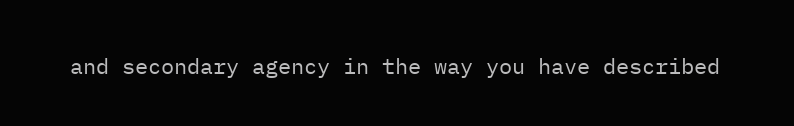and secondary agency in the way you have described